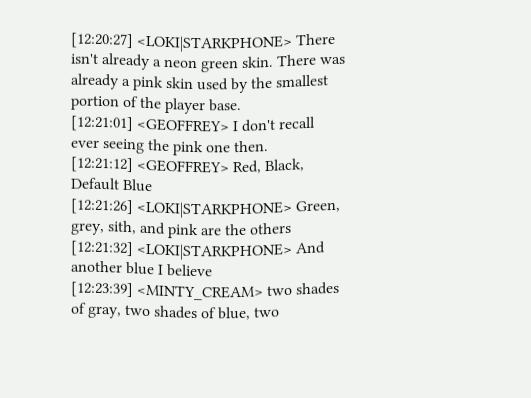[12:20:27] <LOKI|STARKPHONE> There isn't already a neon green skin. There was already a pink skin used by the smallest portion of the player base.
[12:21:01] <GEOFFREY> I don't recall ever seeing the pink one then.
[12:21:12] <GEOFFREY> Red, Black, Default Blue
[12:21:26] <LOKI|STARKPHONE> Green, grey, sith, and pink are the others
[12:21:32] <LOKI|STARKPHONE> And another blue I believe
[12:23:39] <MINTY_CREAM> two shades of gray, two shades of blue, two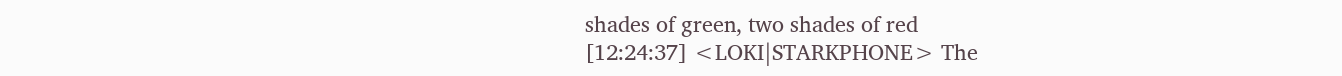shades of green, two shades of red
[12:24:37] <LOKI|STARKPHONE> The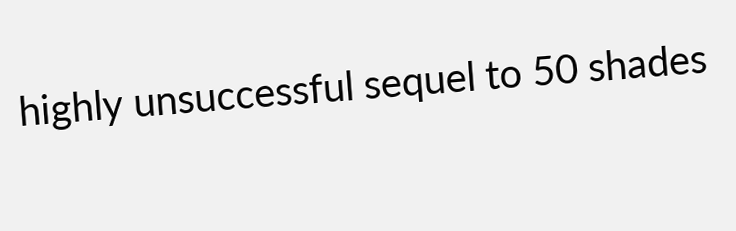highly unsuccessful sequel to 50 shades